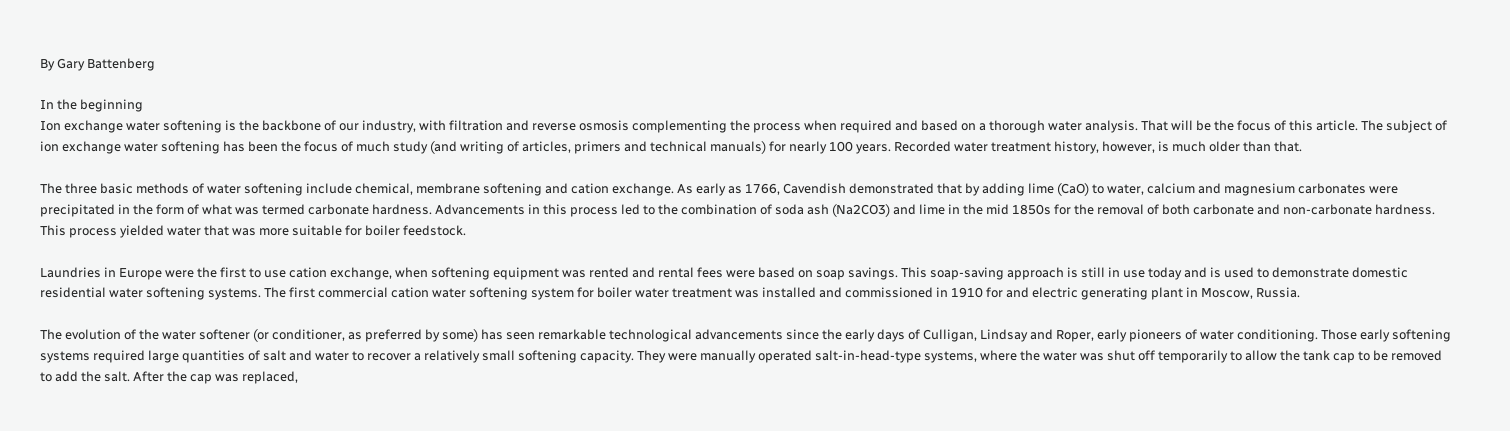By Gary Battenberg

In the beginning
Ion exchange water softening is the backbone of our industry, with filtration and reverse osmosis complementing the process when required and based on a thorough water analysis. That will be the focus of this article. The subject of ion exchange water softening has been the focus of much study (and writing of articles, primers and technical manuals) for nearly 100 years. Recorded water treatment history, however, is much older than that.

The three basic methods of water softening include chemical, membrane softening and cation exchange. As early as 1766, Cavendish demonstrated that by adding lime (CaO) to water, calcium and magnesium carbonates were precipitated in the form of what was termed carbonate hardness. Advancements in this process led to the combination of soda ash (Na2CO3) and lime in the mid 1850s for the removal of both carbonate and non-carbonate hardness. This process yielded water that was more suitable for boiler feedstock.

Laundries in Europe were the first to use cation exchange, when softening equipment was rented and rental fees were based on soap savings. This soap-saving approach is still in use today and is used to demonstrate domestic residential water softening systems. The first commercial cation water softening system for boiler water treatment was installed and commissioned in 1910 for and electric generating plant in Moscow, Russia.

The evolution of the water softener (or conditioner, as preferred by some) has seen remarkable technological advancements since the early days of Culligan, Lindsay and Roper, early pioneers of water conditioning. Those early softening systems required large quantities of salt and water to recover a relatively small softening capacity. They were manually operated salt-in-head-type systems, where the water was shut off temporarily to allow the tank cap to be removed to add the salt. After the cap was replaced,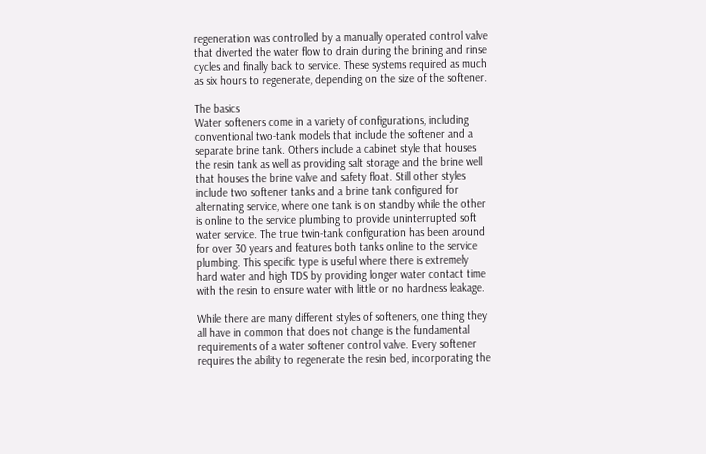regeneration was controlled by a manually operated control valve that diverted the water flow to drain during the brining and rinse cycles and finally back to service. These systems required as much as six hours to regenerate, depending on the size of the softener.

The basics
Water softeners come in a variety of configurations, including conventional two-tank models that include the softener and a separate brine tank. Others include a cabinet style that houses the resin tank as well as providing salt storage and the brine well that houses the brine valve and safety float. Still other styles include two softener tanks and a brine tank configured for alternating service, where one tank is on standby while the other is online to the service plumbing to provide uninterrupted soft water service. The true twin-tank configuration has been around for over 30 years and features both tanks online to the service plumbing. This specific type is useful where there is extremely hard water and high TDS by providing longer water contact time with the resin to ensure water with little or no hardness leakage.

While there are many different styles of softeners, one thing they all have in common that does not change is the fundamental requirements of a water softener control valve. Every softener requires the ability to regenerate the resin bed, incorporating the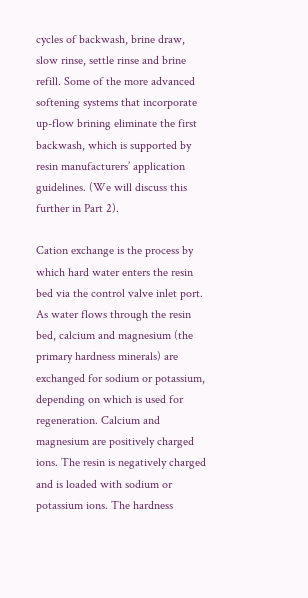cycles of backwash, brine draw, slow rinse, settle rinse and brine refill. Some of the more advanced softening systems that incorporate up-flow brining eliminate the first backwash, which is supported by resin manufacturers’ application guidelines. (We will discuss this further in Part 2).

Cation exchange is the process by which hard water enters the resin bed via the control valve inlet port. As water flows through the resin bed, calcium and magnesium (the primary hardness minerals) are exchanged for sodium or potassium, depending on which is used for regeneration. Calcium and magnesium are positively charged ions. The resin is negatively charged and is loaded with sodium or potassium ions. The hardness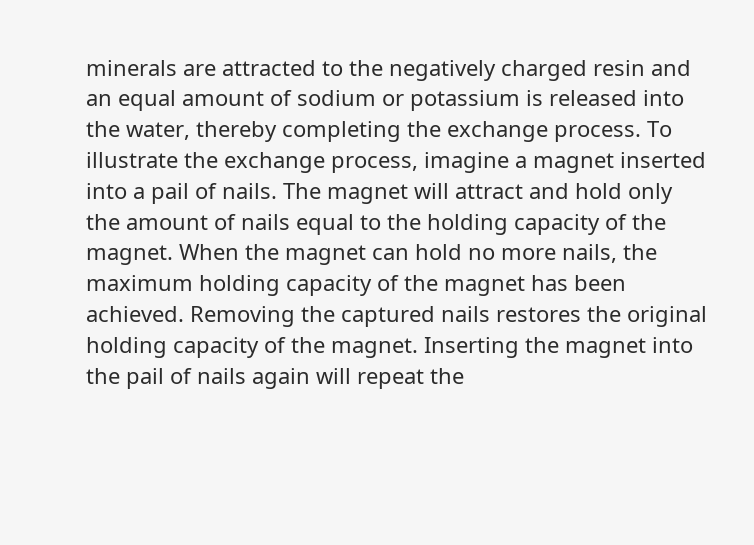minerals are attracted to the negatively charged resin and an equal amount of sodium or potassium is released into the water, thereby completing the exchange process. To illustrate the exchange process, imagine a magnet inserted into a pail of nails. The magnet will attract and hold only the amount of nails equal to the holding capacity of the magnet. When the magnet can hold no more nails, the maximum holding capacity of the magnet has been achieved. Removing the captured nails restores the original holding capacity of the magnet. Inserting the magnet into the pail of nails again will repeat the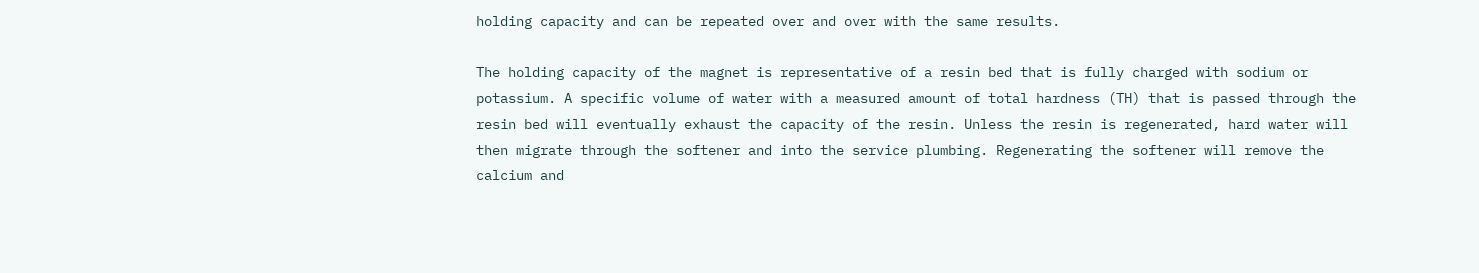holding capacity and can be repeated over and over with the same results.

The holding capacity of the magnet is representative of a resin bed that is fully charged with sodium or potassium. A specific volume of water with a measured amount of total hardness (TH) that is passed through the resin bed will eventually exhaust the capacity of the resin. Unless the resin is regenerated, hard water will then migrate through the softener and into the service plumbing. Regenerating the softener will remove the calcium and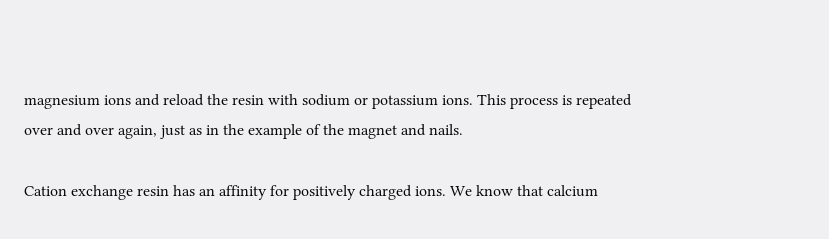magnesium ions and reload the resin with sodium or potassium ions. This process is repeated over and over again, just as in the example of the magnet and nails.

Cation exchange resin has an affinity for positively charged ions. We know that calcium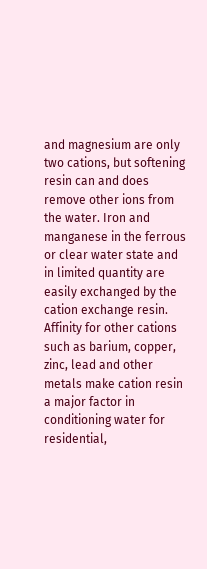and magnesium are only two cations, but softening resin can and does remove other ions from the water. Iron and manganese in the ferrous or clear water state and in limited quantity are easily exchanged by the cation exchange resin. Affinity for other cations such as barium, copper, zinc, lead and other metals make cation resin a major factor in conditioning water for residential,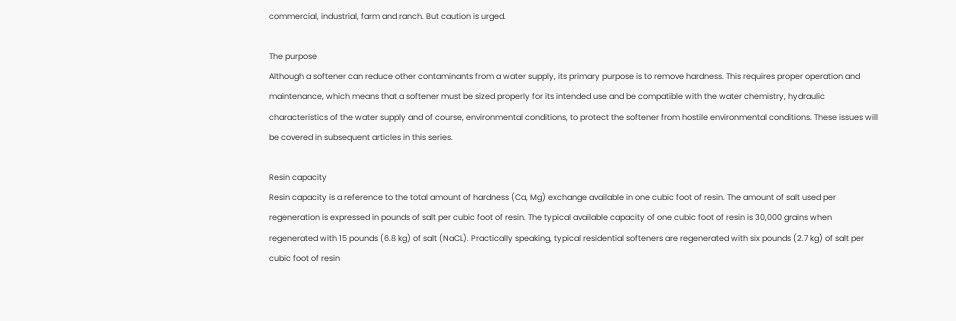commercial, industrial, farm and ranch. But caution is urged.

The purpose
Although a softener can reduce other contaminants from a water supply, its primary purpose is to remove hardness. This requires proper operation and maintenance, which means that a softener must be sized properly for its intended use and be compatible with the water chemistry, hydraulic characteristics of the water supply and of course, environmental conditions, to protect the softener from hostile environmental conditions. These issues will be covered in subsequent articles in this series.

Resin capacity
Resin capacity is a reference to the total amount of hardness (Ca, Mg) exchange available in one cubic foot of resin. The amount of salt used per regeneration is expressed in pounds of salt per cubic foot of resin. The typical available capacity of one cubic foot of resin is 30,000 grains when regenerated with 15 pounds (6.8 kg) of salt (NaCL). Practically speaking, typical residential softeners are regenerated with six pounds (2.7 kg) of salt per cubic foot of resin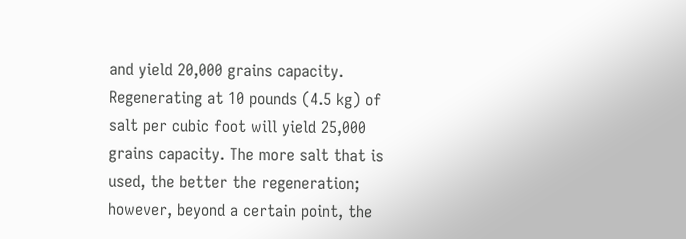and yield 20,000 grains capacity. Regenerating at 10 pounds (4.5 kg) of salt per cubic foot will yield 25,000 grains capacity. The more salt that is used, the better the regeneration; however, beyond a certain point, the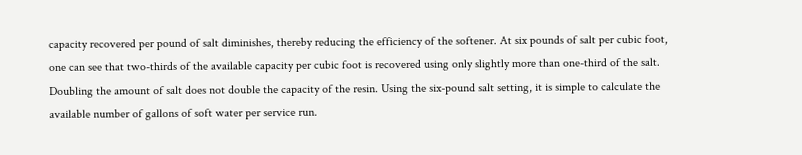capacity recovered per pound of salt diminishes, thereby reducing the efficiency of the softener. At six pounds of salt per cubic foot, one can see that two-thirds of the available capacity per cubic foot is recovered using only slightly more than one-third of the salt. Doubling the amount of salt does not double the capacity of the resin. Using the six-pound salt setting, it is simple to calculate the available number of gallons of soft water per service run.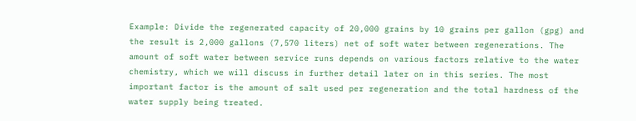Example: Divide the regenerated capacity of 20,000 grains by 10 grains per gallon (gpg) and the result is 2,000 gallons (7,570 liters) net of soft water between regenerations. The amount of soft water between service runs depends on various factors relative to the water chemistry, which we will discuss in further detail later on in this series. The most important factor is the amount of salt used per regeneration and the total hardness of the water supply being treated.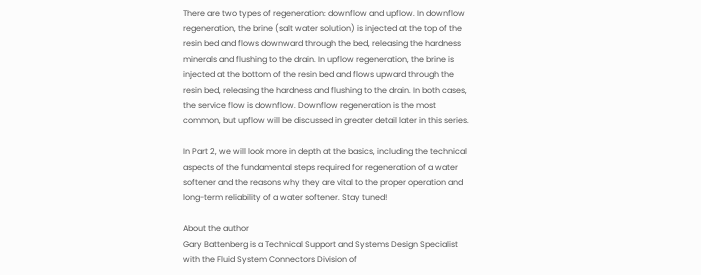There are two types of regeneration: downflow and upflow. In downflow regeneration, the brine (salt water solution) is injected at the top of the resin bed and flows downward through the bed, releasing the hardness minerals and flushing to the drain. In upflow regeneration, the brine is injected at the bottom of the resin bed and flows upward through the resin bed, releasing the hardness and flushing to the drain. In both cases, the service flow is downflow. Downflow regeneration is the most common, but upflow will be discussed in greater detail later in this series.

In Part 2, we will look more in depth at the basics, including the technical aspects of the fundamental steps required for regeneration of a water softener and the reasons why they are vital to the proper operation and long-term reliability of a water softener. Stay tuned!

About the author
Gary Battenberg is a Technical Support and Systems Design Specialist with the Fluid System Connectors Division of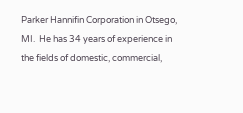Parker Hannifin Corporation in Otsego, MI.  He has 34 years of experience in the fields of domestic, commercial,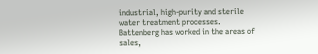industrial, high-purity and sterile water treatment processes. Battenberg has worked in the areas of sales,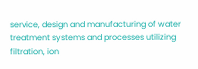service, design and manufacturing of water treatment systems and processes utilizing filtration, ion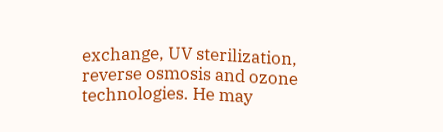exchange, UV sterilization, reverse osmosis and ozone technologies. He may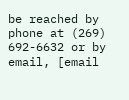be reached by phone at (269) 692-6632 or by email, [email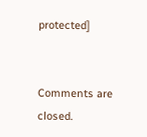protected]


Comments are closed.